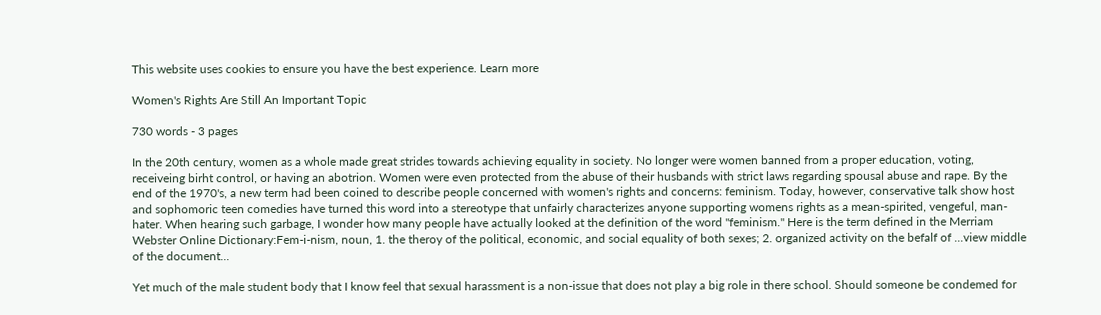This website uses cookies to ensure you have the best experience. Learn more

Women's Rights Are Still An Important Topic

730 words - 3 pages

In the 20th century, women as a whole made great strides towards achieving equality in society. No longer were women banned from a proper education, voting, receiveing birht control, or having an abotrion. Women were even protected from the abuse of their husbands with strict laws regarding spousal abuse and rape. By the end of the 1970's, a new term had been coined to describe people concerned with women's rights and concerns: feminism. Today, however, conservative talk show host and sophomoric teen comedies have turned this word into a stereotype that unfairly characterizes anyone supporting womens rights as a mean-spirited, vengeful, man-hater. When hearing such garbage, I wonder how many people have actually looked at the definition of the word "feminism." Here is the term defined in the Merriam Webster Online Dictionary:Fem-i-nism, noun, 1. the theroy of the political, economic, and social equality of both sexes; 2. organized activity on the befalf of ...view middle of the document...

Yet much of the male student body that I know feel that sexual harassment is a non-issue that does not play a big role in there school. Should someone be condemed for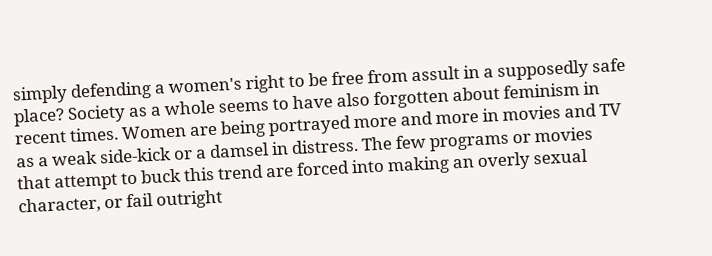simply defending a women's right to be free from assult in a supposedly safe place? Society as a whole seems to have also forgotten about feminism in recent times. Women are being portrayed more and more in movies and TV as a weak side-kick or a damsel in distress. The few programs or movies that attempt to buck this trend are forced into making an overly sexual character, or fail outright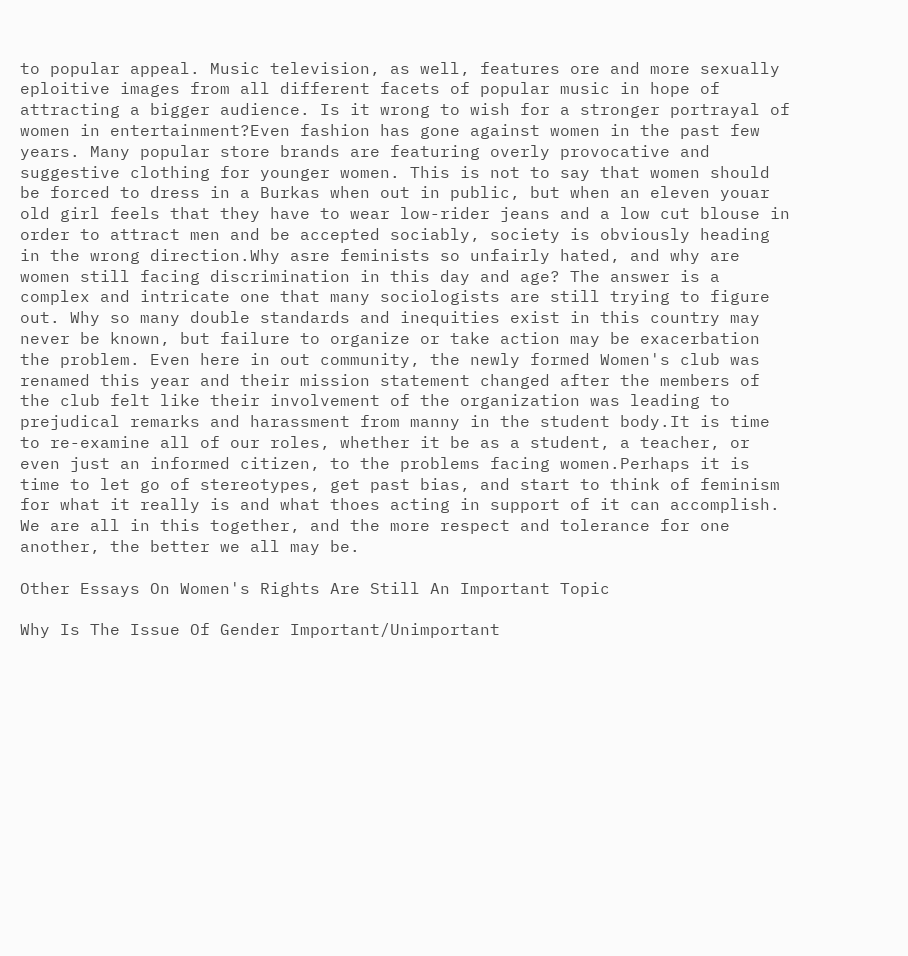to popular appeal. Music television, as well, features ore and more sexually eploitive images from all different facets of popular music in hope of attracting a bigger audience. Is it wrong to wish for a stronger portrayal of women in entertainment?Even fashion has gone against women in the past few years. Many popular store brands are featuring overly provocative and suggestive clothing for younger women. This is not to say that women should be forced to dress in a Burkas when out in public, but when an eleven youar old girl feels that they have to wear low-rider jeans and a low cut blouse in order to attract men and be accepted sociably, society is obviously heading in the wrong direction.Why asre feminists so unfairly hated, and why are women still facing discrimination in this day and age? The answer is a complex and intricate one that many sociologists are still trying to figure out. Why so many double standards and inequities exist in this country may never be known, but failure to organize or take action may be exacerbation the problem. Even here in out community, the newly formed Women's club was renamed this year and their mission statement changed after the members of the club felt like their involvement of the organization was leading to prejudical remarks and harassment from manny in the student body.It is time to re-examine all of our roles, whether it be as a student, a teacher, or even just an informed citizen, to the problems facing women.Perhaps it is time to let go of stereotypes, get past bias, and start to think of feminism for what it really is and what thoes acting in support of it can accomplish. We are all in this together, and the more respect and tolerance for one another, the better we all may be.

Other Essays On Women's Rights Are Still An Important Topic

Why Is The Issue Of Gender Important/Unimportant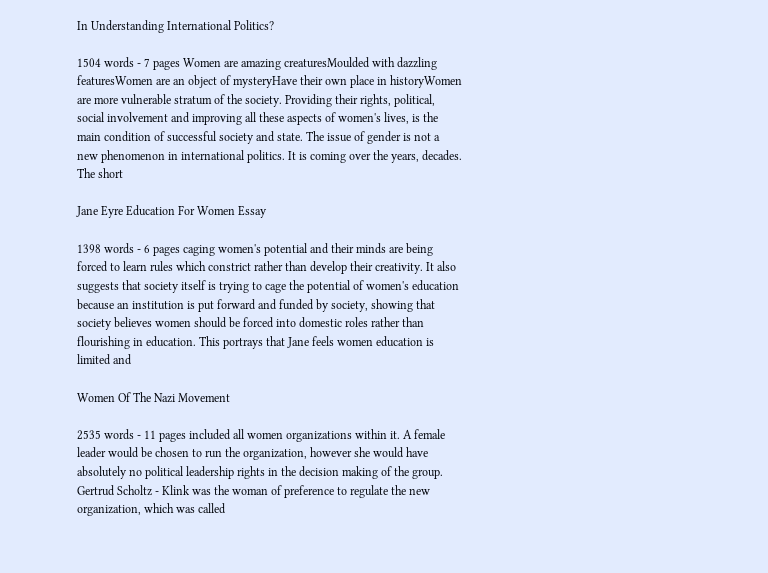In Understanding International Politics?

1504 words - 7 pages Women are amazing creaturesMoulded with dazzling featuresWomen are an object of mysteryHave their own place in historyWomen are more vulnerable stratum of the society. Providing their rights, political, social involvement and improving all these aspects of women's lives, is the main condition of successful society and state. The issue of gender is not a new phenomenon in international politics. It is coming over the years, decades. The short

Jane Eyre Education For Women Essay

1398 words - 6 pages caging women's potential and their minds are being forced to learn rules which constrict rather than develop their creativity. It also suggests that society itself is trying to cage the potential of women's education because an institution is put forward and funded by society, showing that society believes women should be forced into domestic roles rather than flourishing in education. This portrays that Jane feels women education is limited and

Women Of The Nazi Movement

2535 words - 11 pages included all women organizations within it. A female leader would be chosen to run the organization, however she would have absolutely no political leadership rights in the decision making of the group. Gertrud Scholtz - Klink was the woman of preference to regulate the new organization, which was called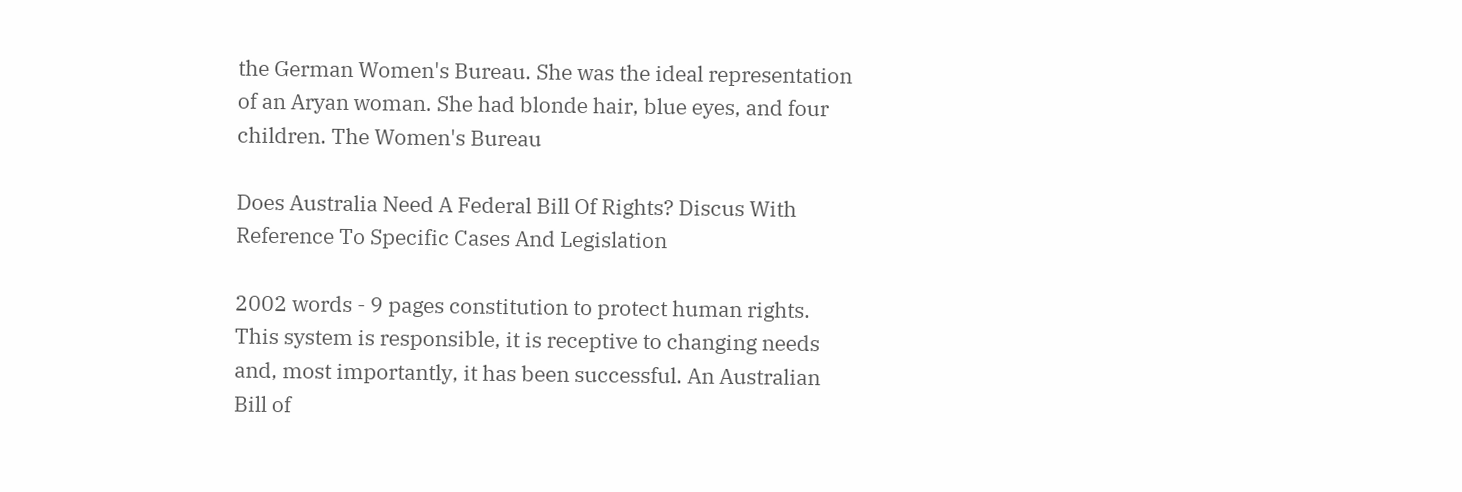the German Women's Bureau. She was the ideal representation of an Aryan woman. She had blonde hair, blue eyes, and four children. The Women's Bureau

Does Australia Need A Federal Bill Of Rights? Discus With Reference To Specific Cases And Legislation

2002 words - 9 pages constitution to protect human rights. This system is responsible, it is receptive to changing needs and, most importantly, it has been successful. An Australian Bill of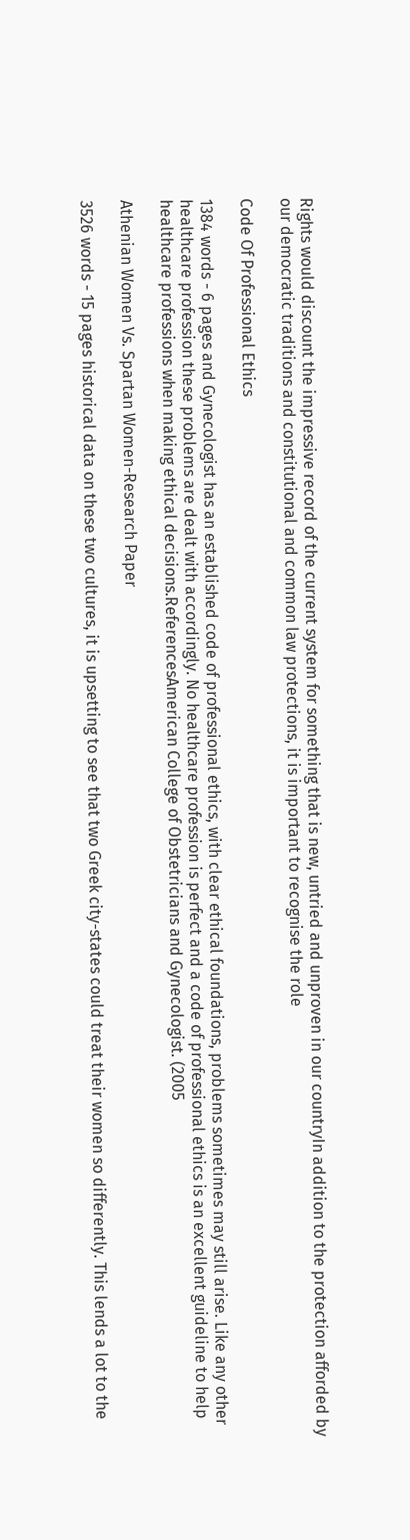Rights would discount the impressive record of the current system for something that is new, untried and unproven in our countryIn addition to the protection afforded by our democratic traditions and constitutional and common law protections, it is important to recognise the role

Code Of Professional Ethics

1384 words - 6 pages and Gynecologist has an established code of professional ethics, with clear ethical foundations, problems sometimes may still arise. Like any other healthcare profession these problems are dealt with accordingly. No healthcare profession is perfect and a code of professional ethics is an excellent guideline to help healthcare professions when making ethical decisions.ReferencesAmerican College of Obstetricians and Gynecologist. (2005

Athenian Women Vs. Spartan Women-Research Paper

3526 words - 15 pages historical data on these two cultures, it is upsetting to see that two Greek city-states could treat their women so differently. This lends a lot to the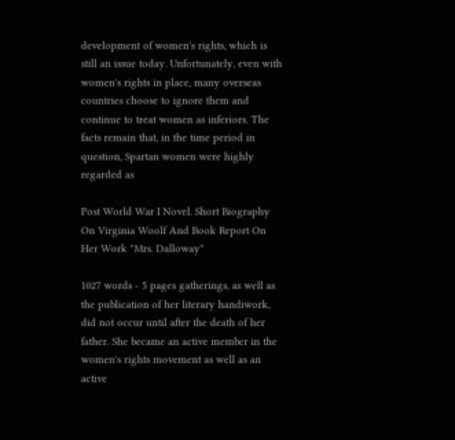development of women's rights, which is still an issue today. Unfortunately, even with women's rights in place, many overseas countries choose to ignore them and continue to treat women as inferiors. The facts remain that, in the time period in question, Spartan women were highly regarded as

Post World War I Novel. Short Biography On Virginia Woolf And Book Report On Her Work "Mrs. Dalloway"

1027 words - 5 pages gatherings, as well as the publication of her literary handiwork, did not occur until after the death of her father. She became an active member in the women's rights movement as well as an active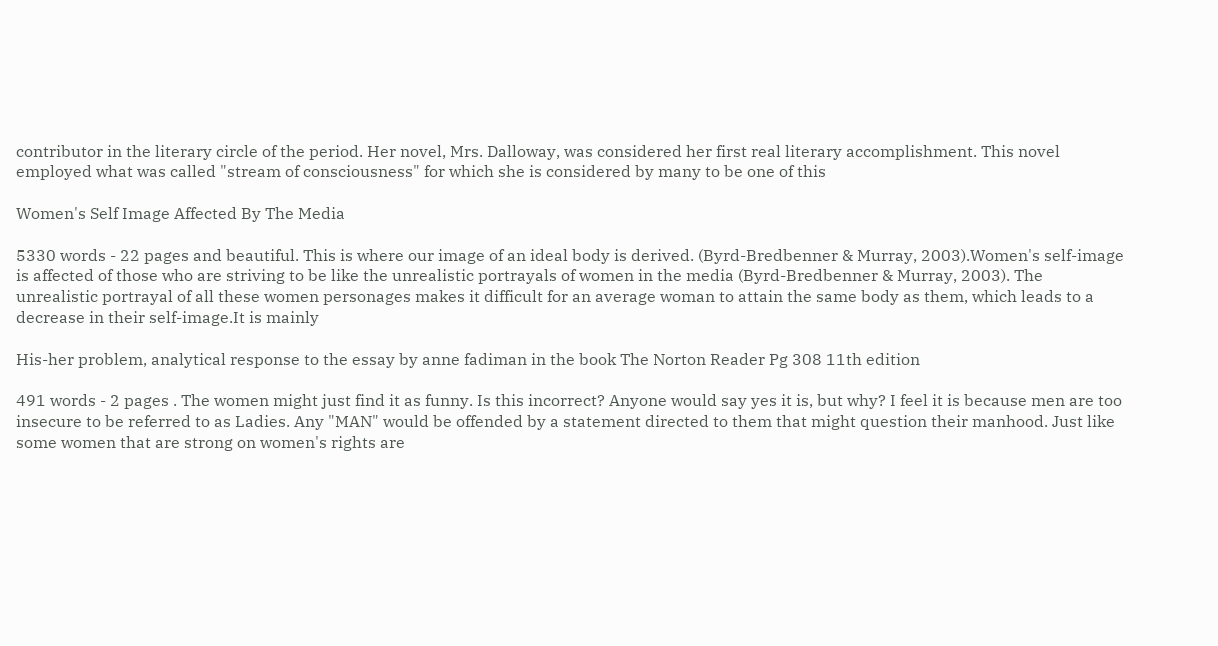contributor in the literary circle of the period. Her novel, Mrs. Dalloway, was considered her first real literary accomplishment. This novel employed what was called "stream of consciousness" for which she is considered by many to be one of this

Women's Self Image Affected By The Media

5330 words - 22 pages and beautiful. This is where our image of an ideal body is derived. (Byrd-Bredbenner & Murray, 2003).Women's self-image is affected of those who are striving to be like the unrealistic portrayals of women in the media (Byrd-Bredbenner & Murray, 2003). The unrealistic portrayal of all these women personages makes it difficult for an average woman to attain the same body as them, which leads to a decrease in their self-image.It is mainly

His-her problem, analytical response to the essay by anne fadiman in the book The Norton Reader Pg 308 11th edition

491 words - 2 pages . The women might just find it as funny. Is this incorrect? Anyone would say yes it is, but why? I feel it is because men are too insecure to be referred to as Ladies. Any "MAN" would be offended by a statement directed to them that might question their manhood. Just like some women that are strong on women's rights are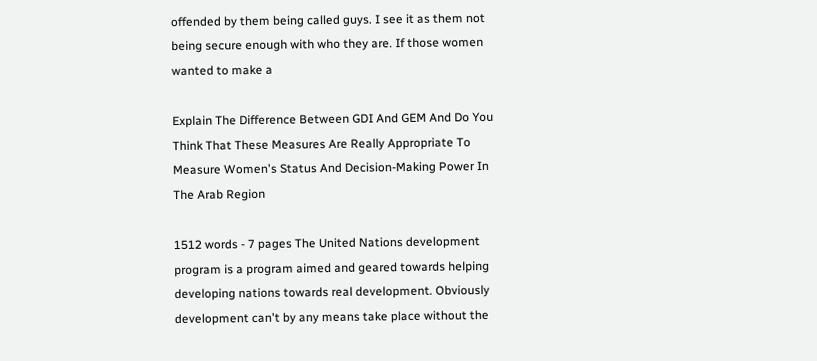offended by them being called guys. I see it as them not being secure enough with who they are. If those women wanted to make a

Explain The Difference Between GDI And GEM And Do You Think That These Measures Are Really Appropriate To Measure Women's Status And Decision-Making Power In The Arab Region

1512 words - 7 pages The United Nations development program is a program aimed and geared towards helping developing nations towards real development. Obviously development can't by any means take place without the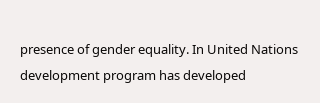presence of gender equality. In United Nations development program has developed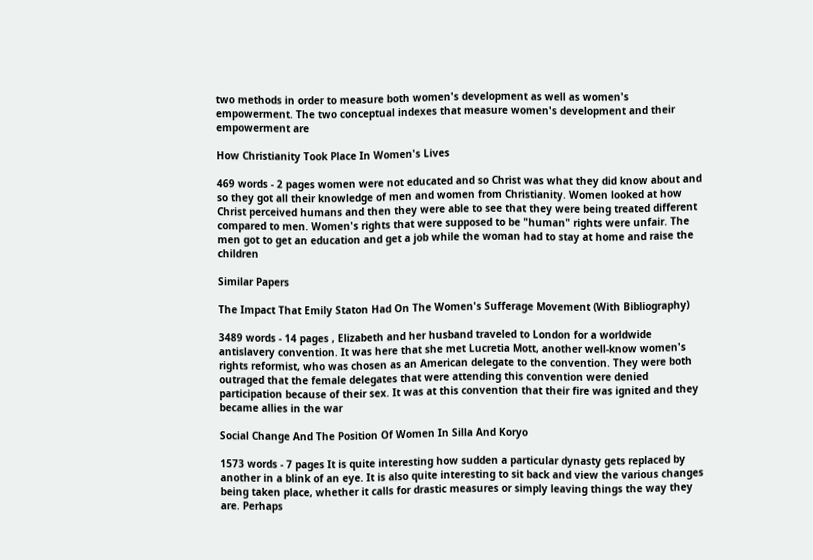two methods in order to measure both women's development as well as women's empowerment. The two conceptual indexes that measure women's development and their empowerment are

How Christianity Took Place In Women's Lives

469 words - 2 pages women were not educated and so Christ was what they did know about and so they got all their knowledge of men and women from Christianity. Women looked at how Christ perceived humans and then they were able to see that they were being treated different compared to men. Women's rights that were supposed to be "human" rights were unfair. The men got to get an education and get a job while the woman had to stay at home and raise the children

Similar Papers

The Impact That Emily Staton Had On The Women's Sufferage Movement (With Bibliography)

3489 words - 14 pages , Elizabeth and her husband traveled to London for a worldwide antislavery convention. It was here that she met Lucretia Mott, another well-know women's rights reformist, who was chosen as an American delegate to the convention. They were both outraged that the female delegates that were attending this convention were denied participation because of their sex. It was at this convention that their fire was ignited and they became allies in the war

Social Change And The Position Of Women In Silla And Koryo

1573 words - 7 pages It is quite interesting how sudden a particular dynasty gets replaced by another in a blink of an eye. It is also quite interesting to sit back and view the various changes being taken place, whether it calls for drastic measures or simply leaving things the way they are. Perhaps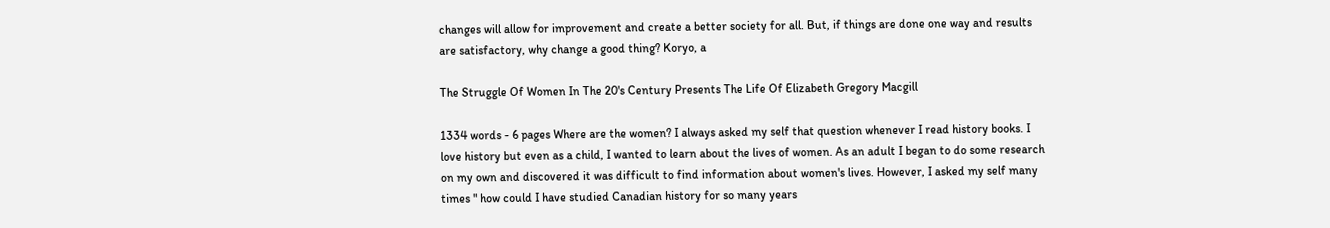changes will allow for improvement and create a better society for all. But, if things are done one way and results are satisfactory, why change a good thing? Koryo, a

The Struggle Of Women In The 20's Century Presents The Life Of Elizabeth Gregory Macgill

1334 words - 6 pages Where are the women? I always asked my self that question whenever I read history books. I love history but even as a child, I wanted to learn about the lives of women. As an adult I began to do some research on my own and discovered it was difficult to find information about women's lives. However, I asked my self many times " how could I have studied Canadian history for so many years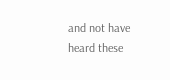and not have heard these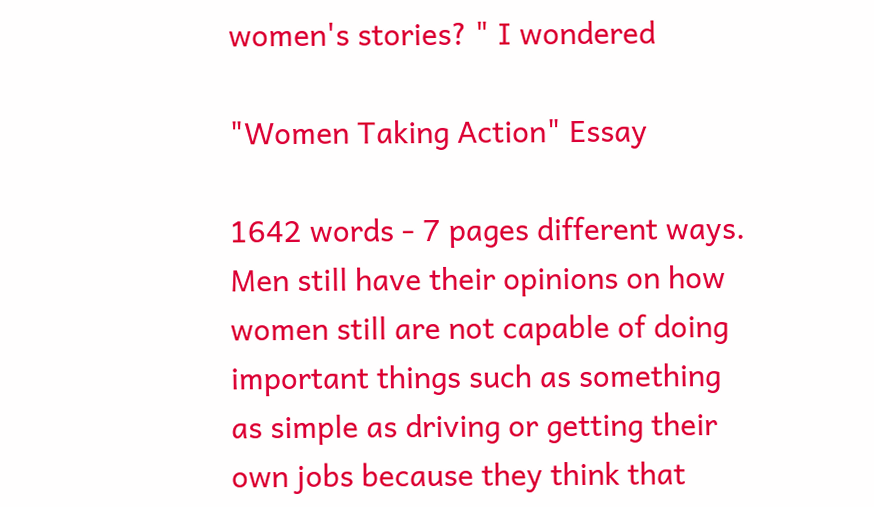women's stories? " I wondered

"Women Taking Action" Essay

1642 words - 7 pages different ways. Men still have their opinions on how women still are not capable of doing important things such as something as simple as driving or getting their own jobs because they think that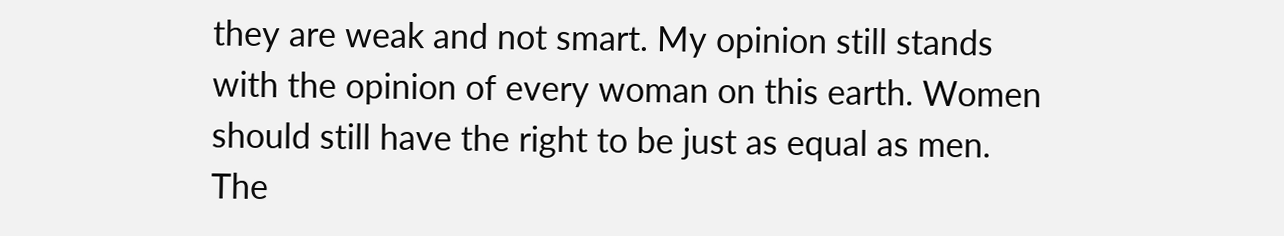they are weak and not smart. My opinion still stands with the opinion of every woman on this earth. Women should still have the right to be just as equal as men. The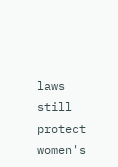laws still protect women's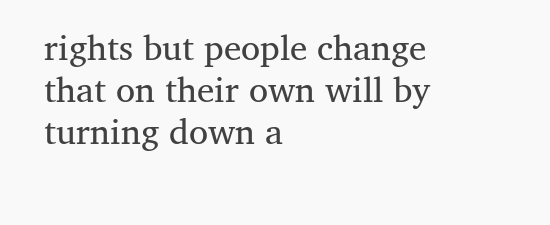rights but people change that on their own will by turning down a